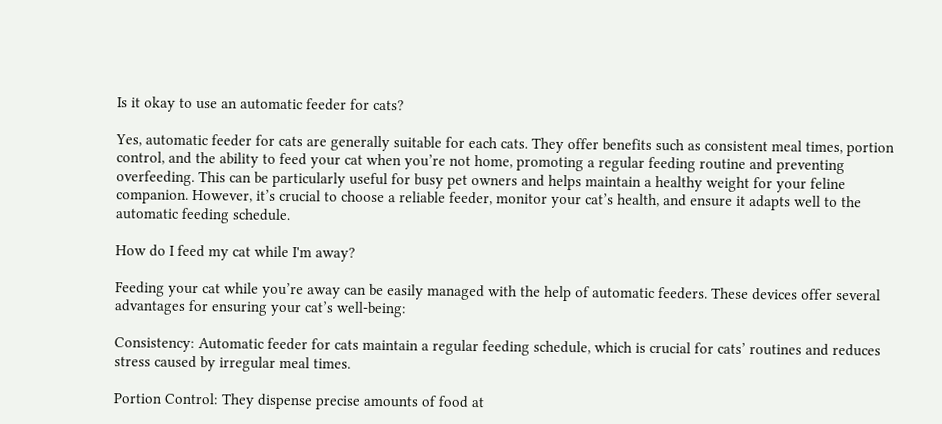Is it okay to use an automatic feeder for cats?

Yes, automatic feeder for cats are generally suitable for each cats. They offer benefits such as consistent meal times, portion control, and the ability to feed your cat when you’re not home, promoting a regular feeding routine and preventing overfeeding. This can be particularly useful for busy pet owners and helps maintain a healthy weight for your feline companion. However, it’s crucial to choose a reliable feeder, monitor your cat’s health, and ensure it adapts well to the automatic feeding schedule.

How do I feed my cat while I'm away?

Feeding your cat while you’re away can be easily managed with the help of automatic feeders. These devices offer several advantages for ensuring your cat’s well-being:

Consistency: Automatic feeder for cats maintain a regular feeding schedule, which is crucial for cats’ routines and reduces stress caused by irregular meal times.

Portion Control: They dispense precise amounts of food at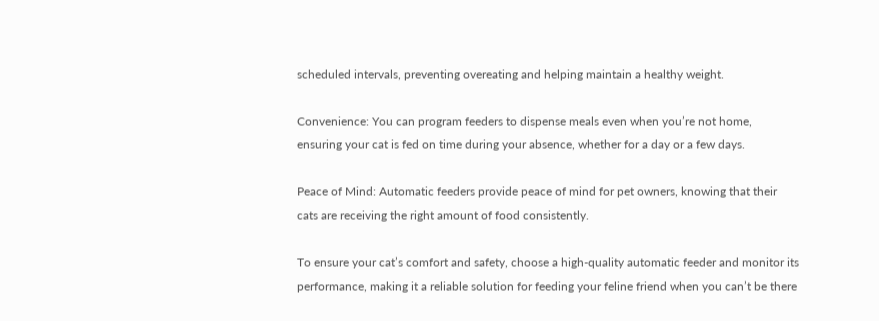scheduled intervals, preventing overeating and helping maintain a healthy weight.

Convenience: You can program feeders to dispense meals even when you’re not home, ensuring your cat is fed on time during your absence, whether for a day or a few days.

Peace of Mind: Automatic feeders provide peace of mind for pet owners, knowing that their cats are receiving the right amount of food consistently.

To ensure your cat’s comfort and safety, choose a high-quality automatic feeder and monitor its performance, making it a reliable solution for feeding your feline friend when you can’t be there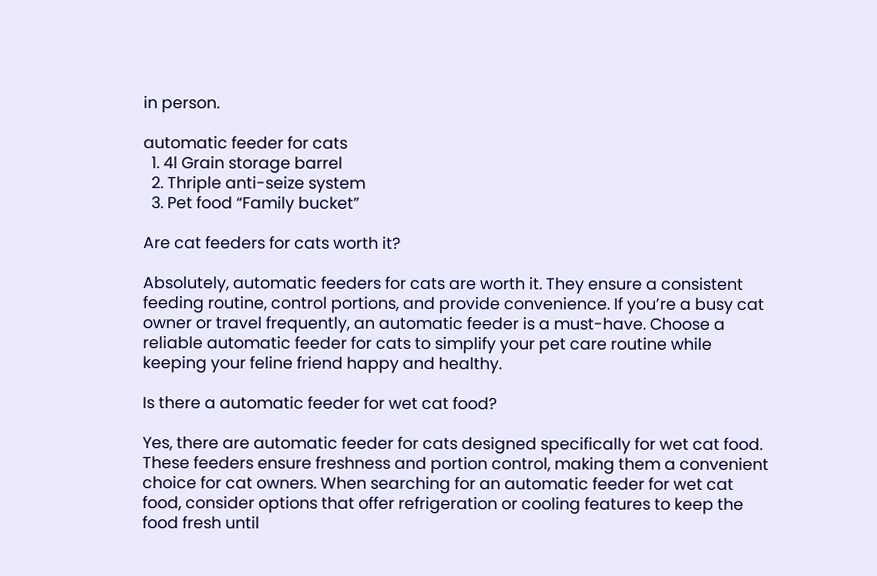in person.

automatic feeder for cats
  1. 4l Grain storage barrel
  2. Thriple anti-seize system
  3. Pet food “Family bucket”

Are cat feeders for cats worth it?

Absolutely, automatic feeders for cats are worth it. They ensure a consistent feeding routine, control portions, and provide convenience. If you’re a busy cat owner or travel frequently, an automatic feeder is a must-have. Choose a reliable automatic feeder for cats to simplify your pet care routine while keeping your feline friend happy and healthy.

Is there a automatic feeder for wet cat food?

Yes, there are automatic feeder for cats designed specifically for wet cat food. These feeders ensure freshness and portion control, making them a convenient choice for cat owners. When searching for an automatic feeder for wet cat food, consider options that offer refrigeration or cooling features to keep the food fresh until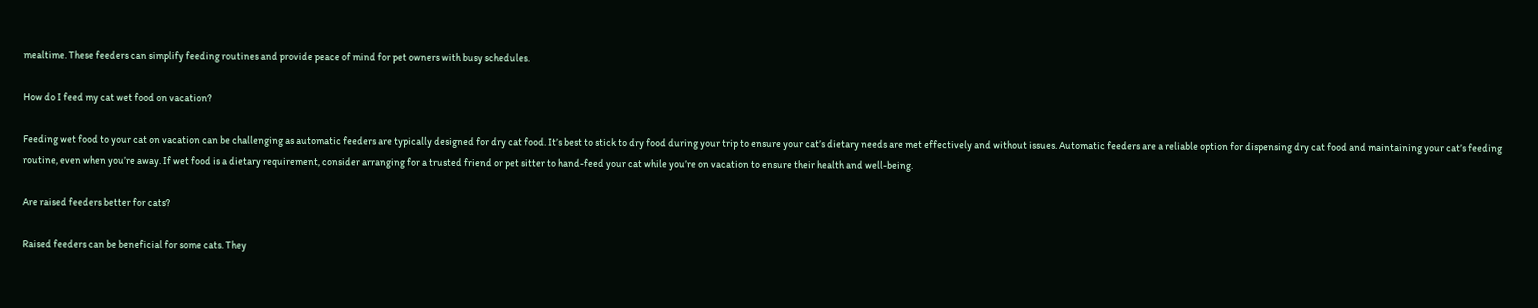mealtime. These feeders can simplify feeding routines and provide peace of mind for pet owners with busy schedules.

How do I feed my cat wet food on vacation?

Feeding wet food to your cat on vacation can be challenging as automatic feeders are typically designed for dry cat food. It’s best to stick to dry food during your trip to ensure your cat’s dietary needs are met effectively and without issues. Automatic feeders are a reliable option for dispensing dry cat food and maintaining your cat’s feeding routine, even when you’re away. If wet food is a dietary requirement, consider arranging for a trusted friend or pet sitter to hand-feed your cat while you’re on vacation to ensure their health and well-being.

Are raised feeders better for cats?

Raised feeders can be beneficial for some cats. They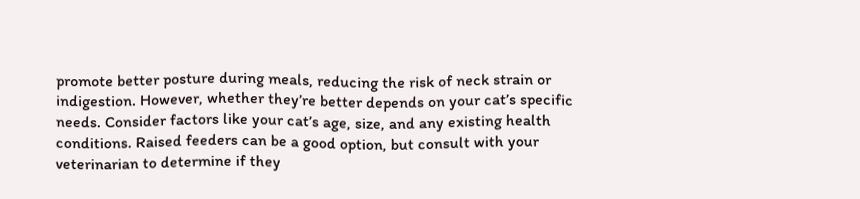promote better posture during meals, reducing the risk of neck strain or indigestion. However, whether they’re better depends on your cat’s specific needs. Consider factors like your cat’s age, size, and any existing health conditions. Raised feeders can be a good option, but consult with your veterinarian to determine if they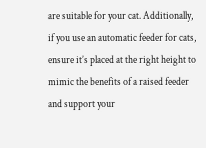are suitable for your cat. Additionally, if you use an automatic feeder for cats, ensure it’s placed at the right height to mimic the benefits of a raised feeder and support your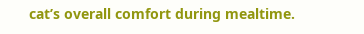cat’s overall comfort during mealtime.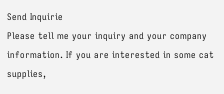Send Inquirie
Please tell me your inquiry and your company information. If you are interested in some cat supplies,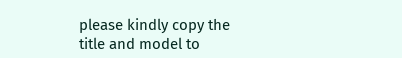please kindly copy the title and model to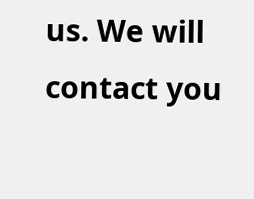us. We will contact you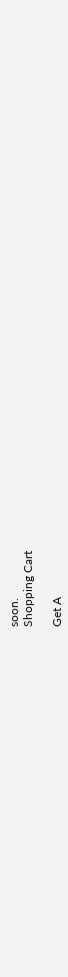soon.
Shopping Cart

Get A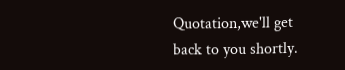Quotation,we'll get back to you shortly.